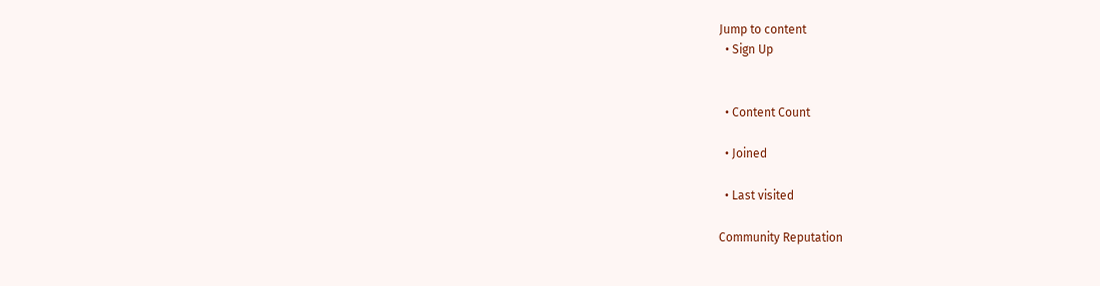Jump to content
  • Sign Up


  • Content Count

  • Joined

  • Last visited

Community Reputation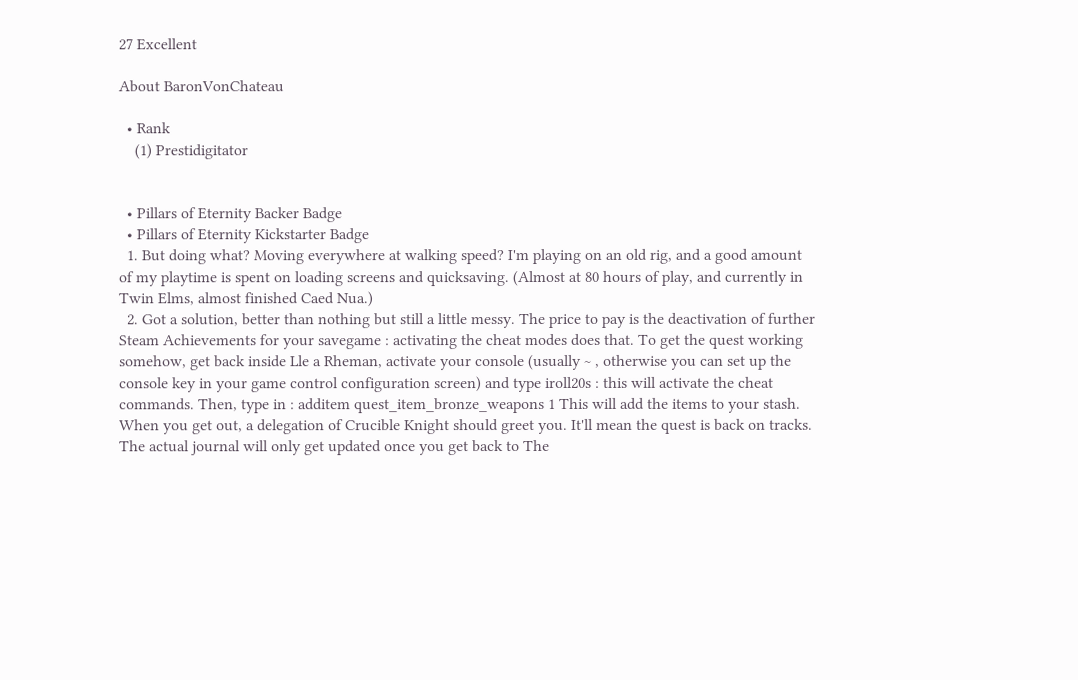27 Excellent

About BaronVonChateau

  • Rank
    (1) Prestidigitator


  • Pillars of Eternity Backer Badge
  • Pillars of Eternity Kickstarter Badge
  1. But doing what? Moving everywhere at walking speed? I'm playing on an old rig, and a good amount of my playtime is spent on loading screens and quicksaving. (Almost at 80 hours of play, and currently in Twin Elms, almost finished Caed Nua.)
  2. Got a solution, better than nothing but still a little messy. The price to pay is the deactivation of further Steam Achievements for your savegame : activating the cheat modes does that. To get the quest working somehow, get back inside Lle a Rheman, activate your console (usually ~ , otherwise you can set up the console key in your game control configuration screen) and type iroll20s : this will activate the cheat commands. Then, type in : additem quest_item_bronze_weapons 1 This will add the items to your stash. When you get out, a delegation of Crucible Knight should greet you. It'll mean the quest is back on tracks. The actual journal will only get updated once you get back to The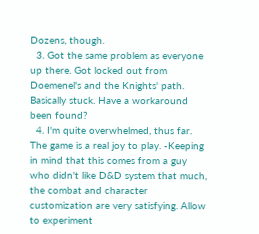Dozens, though.
  3. Got the same problem as everyone up there. Got locked out from Doemenel's and the Knights' path. Basically stuck. Have a workaround been found?
  4. I'm quite overwhelmed, thus far. The game is a real joy to play. -Keeping in mind that this comes from a guy who didn't like D&D system that much, the combat and character customization are very satisfying. Allow to experiment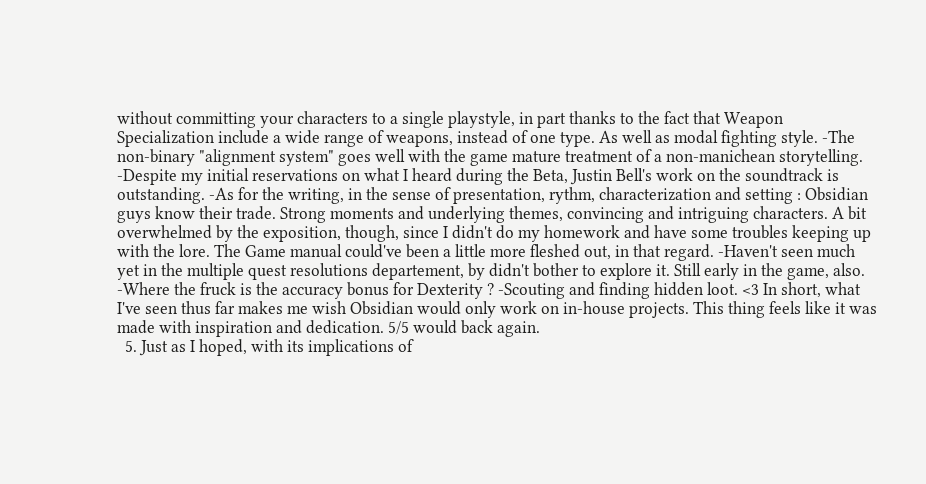without committing your characters to a single playstyle, in part thanks to the fact that Weapon Specialization include a wide range of weapons, instead of one type. As well as modal fighting style. -The non-binary "alignment system" goes well with the game mature treatment of a non-manichean storytelling. -Despite my initial reservations on what I heard during the Beta, Justin Bell's work on the soundtrack is outstanding. -As for the writing, in the sense of presentation, rythm, characterization and setting : Obsidian guys know their trade. Strong moments and underlying themes, convincing and intriguing characters. A bit overwhelmed by the exposition, though, since I didn't do my homework and have some troubles keeping up with the lore. The Game manual could've been a little more fleshed out, in that regard. -Haven't seen much yet in the multiple quest resolutions departement, by didn't bother to explore it. Still early in the game, also. -Where the fruck is the accuracy bonus for Dexterity ? -Scouting and finding hidden loot. <3 In short, what I've seen thus far makes me wish Obsidian would only work on in-house projects. This thing feels like it was made with inspiration and dedication. 5/5 would back again.
  5. Just as I hoped, with its implications of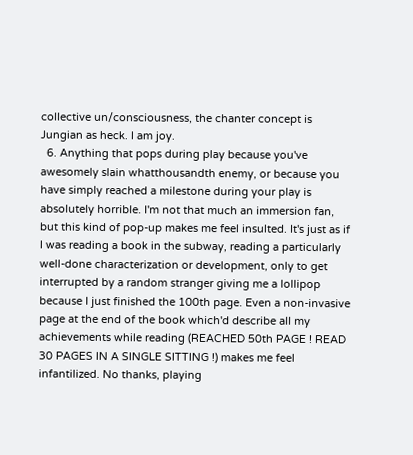collective un/consciousness, the chanter concept is Jungian as heck. I am joy.
  6. Anything that pops during play because you've awesomely slain whatthousandth enemy, or because you have simply reached a milestone during your play is absolutely horrible. I'm not that much an immersion fan, but this kind of pop-up makes me feel insulted. It's just as if I was reading a book in the subway, reading a particularly well-done characterization or development, only to get interrupted by a random stranger giving me a lollipop because I just finished the 100th page. Even a non-invasive page at the end of the book which'd describe all my achievements while reading (REACHED 50th PAGE ! READ 30 PAGES IN A SINGLE SITTING !) makes me feel infantilized. No thanks, playing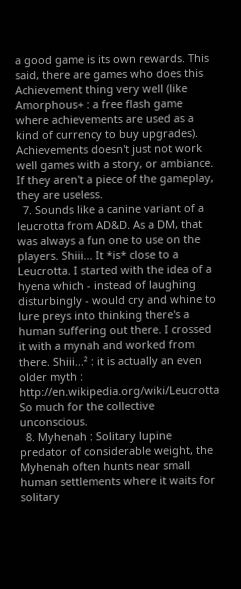a good game is its own rewards. This said, there are games who does this Achievement thing very well (like Amorphous+ : a free flash game where achievements are used as a kind of currency to buy upgrades). Achievements doesn't just not work well games with a story, or ambiance. If they aren't a piece of the gameplay, they are useless.
  7. Sounds like a canine variant of a leucrotta from AD&D. As a DM, that was always a fun one to use on the players. Shiii... It *is* close to a Leucrotta. I started with the idea of a hyena which - instead of laughing disturbingly - would cry and whine to lure preys into thinking there's a human suffering out there. I crossed it with a mynah and worked from there. Shiii...² : it is actually an even older myth : http://en.wikipedia.org/wiki/Leucrotta So much for the collective unconscious.
  8. Myhenah : Solitary lupine predator of considerable weight, the Myhenah often hunts near small human settlements where it waits for solitary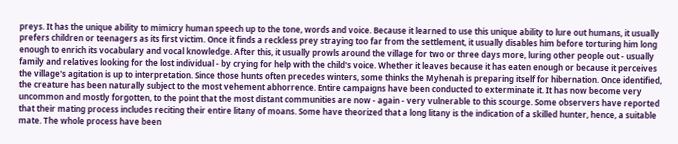preys. It has the unique ability to mimicry human speech up to the tone, words and voice. Because it learned to use this unique ability to lure out humans, it usually prefers children or teenagers as its first victim. Once it finds a reckless prey straying too far from the settlement, it usually disables him before torturing him long enough to enrich its vocabulary and vocal knowledge. After this, it usually prowls around the village for two or three days more, luring other people out - usually family and relatives looking for the lost individual - by crying for help with the child's voice. Whether it leaves because it has eaten enough or because it perceives the village's agitation is up to interpretation. Since those hunts often precedes winters, some thinks the Myhenah is preparing itself for hibernation. Once identified, the creature has been naturally subject to the most vehement abhorrence. Entire campaigns have been conducted to exterminate it. It has now become very uncommon and mostly forgotten, to the point that the most distant communities are now - again - very vulnerable to this scourge. Some observers have reported that their mating process includes reciting their entire litany of moans. Some have theorized that a long litany is the indication of a skilled hunter, hence, a suitable mate. The whole process have been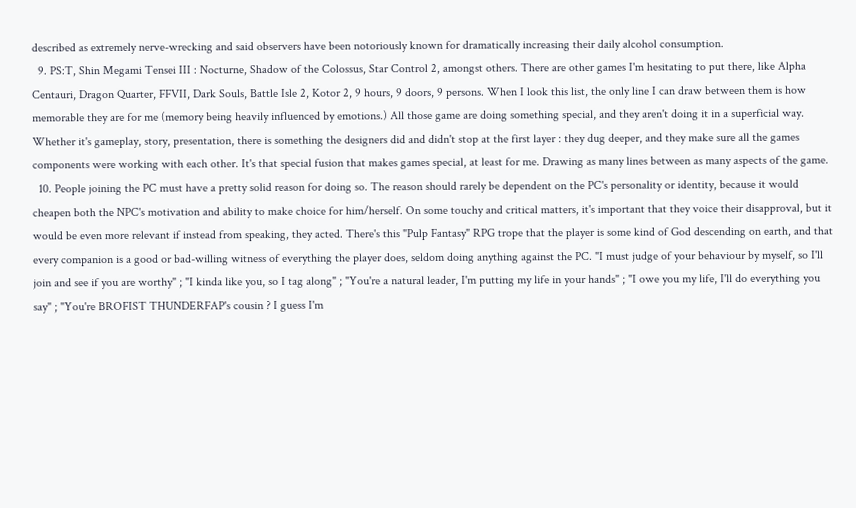described as extremely nerve-wrecking and said observers have been notoriously known for dramatically increasing their daily alcohol consumption.
  9. PS:T, Shin Megami Tensei III : Nocturne, Shadow of the Colossus, Star Control 2, amongst others. There are other games I'm hesitating to put there, like Alpha Centauri, Dragon Quarter, FFVII, Dark Souls, Battle Isle 2, Kotor 2, 9 hours, 9 doors, 9 persons. When I look this list, the only line I can draw between them is how memorable they are for me (memory being heavily influenced by emotions.) All those game are doing something special, and they aren't doing it in a superficial way. Whether it's gameplay, story, presentation, there is something the designers did and didn't stop at the first layer : they dug deeper, and they make sure all the games components were working with each other. It's that special fusion that makes games special, at least for me. Drawing as many lines between as many aspects of the game.
  10. People joining the PC must have a pretty solid reason for doing so. The reason should rarely be dependent on the PC's personality or identity, because it would cheapen both the NPC's motivation and ability to make choice for him/herself. On some touchy and critical matters, it's important that they voice their disapproval, but it would be even more relevant if instead from speaking, they acted. There's this "Pulp Fantasy" RPG trope that the player is some kind of God descending on earth, and that every companion is a good or bad-willing witness of everything the player does, seldom doing anything against the PC. "I must judge of your behaviour by myself, so I'll join and see if you are worthy" ; "I kinda like you, so I tag along" ; "You're a natural leader, I'm putting my life in your hands" ; "I owe you my life, I'll do everything you say" ; "You're BROFIST THUNDERFAP's cousin ? I guess I'm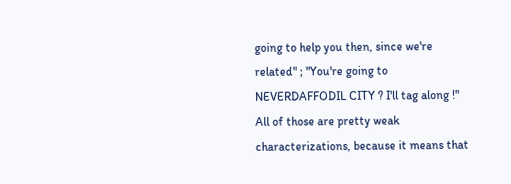going to help you then, since we're related" ; "You're going to NEVERDAFFODIL CITY ? I'll tag along !" All of those are pretty weak characterizations, because it means that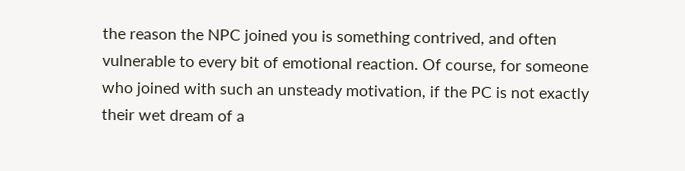the reason the NPC joined you is something contrived, and often vulnerable to every bit of emotional reaction. Of course, for someone who joined with such an unsteady motivation, if the PC is not exactly their wet dream of a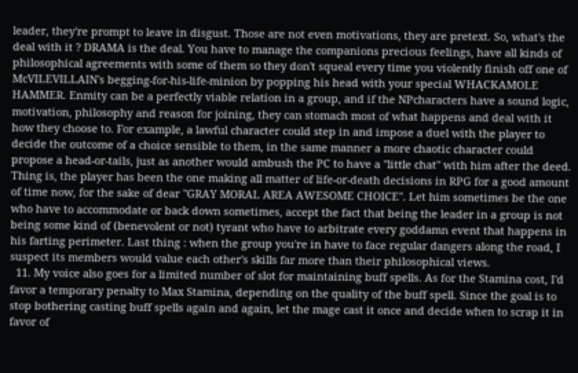leader, they're prompt to leave in disgust. Those are not even motivations, they are pretext. So, what's the deal with it ? DRAMA is the deal. You have to manage the companions precious feelings, have all kinds of philosophical agreements with some of them so they don't squeal every time you violently finish off one of McVILEVILLAIN's begging-for-his-life-minion by popping his head with your special WHACKAMOLE HAMMER. Enmity can be a perfectly viable relation in a group, and if the NPcharacters have a sound logic, motivation, philosophy and reason for joining, they can stomach most of what happens and deal with it how they choose to. For example, a lawful character could step in and impose a duel with the player to decide the outcome of a choice sensible to them, in the same manner a more chaotic character could propose a head-or-tails, just as another would ambush the PC to have a "little chat" with him after the deed. Thing is, the player has been the one making all matter of life-or-death decisions in RPG for a good amount of time now, for the sake of dear "GRAY MORAL AREA AWESOME CHOICE". Let him sometimes be the one who have to accommodate or back down sometimes, accept the fact that being the leader in a group is not being some kind of (benevolent or not) tyrant who have to arbitrate every goddamn event that happens in his farting perimeter. Last thing : when the group you're in have to face regular dangers along the road, I suspect its members would value each other's skills far more than their philosophical views.
  11. My voice also goes for a limited number of slot for maintaining buff spells. As for the Stamina cost, I'd favor a temporary penalty to Max Stamina, depending on the quality of the buff spell. Since the goal is to stop bothering casting buff spells again and again, let the mage cast it once and decide when to scrap it in favor of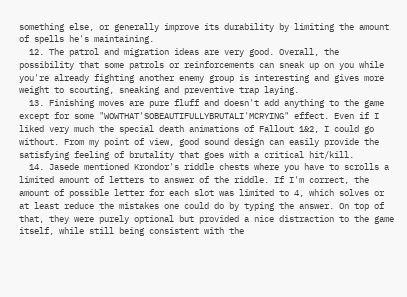something else, or generally improve its durability by limiting the amount of spells he's maintaining.
  12. The patrol and migration ideas are very good. Overall, the possibility that some patrols or reinforcements can sneak up on you while you're already fighting another enemy group is interesting and gives more weight to scouting, sneaking and preventive trap laying.
  13. Finishing moves are pure fluff and doesn't add anything to the game except for some "WOWTHAT'SOBEAUTIFULLYBRUTALI'MCRYING" effect. Even if I liked very much the special death animations of Fallout 1&2, I could go without. From my point of view, good sound design can easily provide the satisfying feeling of brutality that goes with a critical hit/kill.
  14. Jasede mentioned Krondor's riddle chests where you have to scrolls a limited amount of letters to answer of the riddle. If I'm correct, the amount of possible letter for each slot was limited to 4, which solves or at least reduce the mistakes one could do by typing the answer. On top of that, they were purely optional but provided a nice distraction to the game itself, while still being consistent with the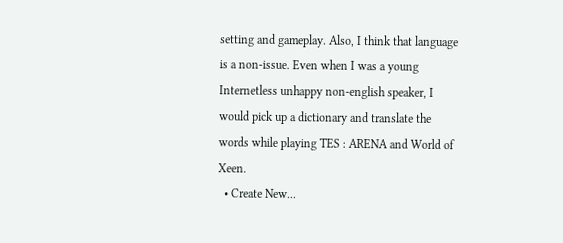setting and gameplay. Also, I think that language is a non-issue. Even when I was a young Internetless unhappy non-english speaker, I would pick up a dictionary and translate the words while playing TES : ARENA and World of Xeen.
  • Create New...